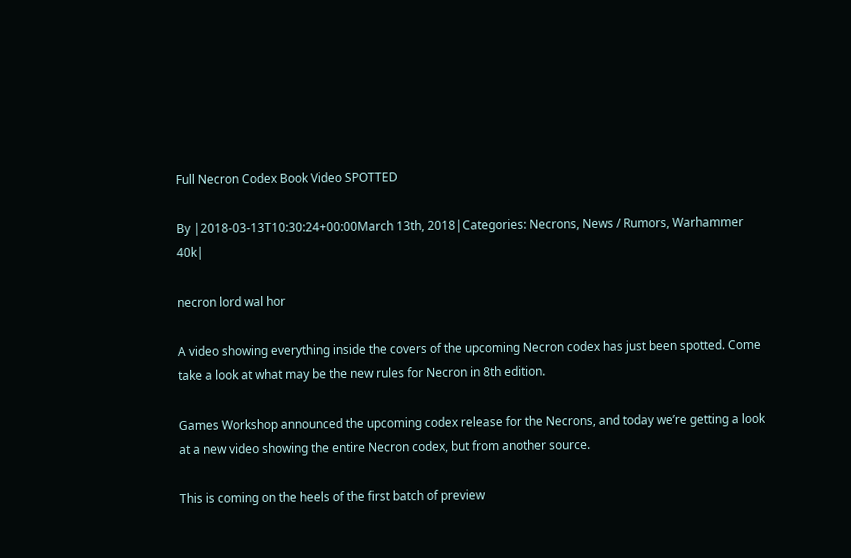Full Necron Codex Book Video SPOTTED

By |2018-03-13T10:30:24+00:00March 13th, 2018|Categories: Necrons, News / Rumors, Warhammer 40k|

necron lord wal hor

A video showing everything inside the covers of the upcoming Necron codex has just been spotted. Come take a look at what may be the new rules for Necron in 8th edition.

Games Workshop announced the upcoming codex release for the Necrons, and today we’re getting a look at a new video showing the entire Necron codex, but from another source.

This is coming on the heels of the first batch of preview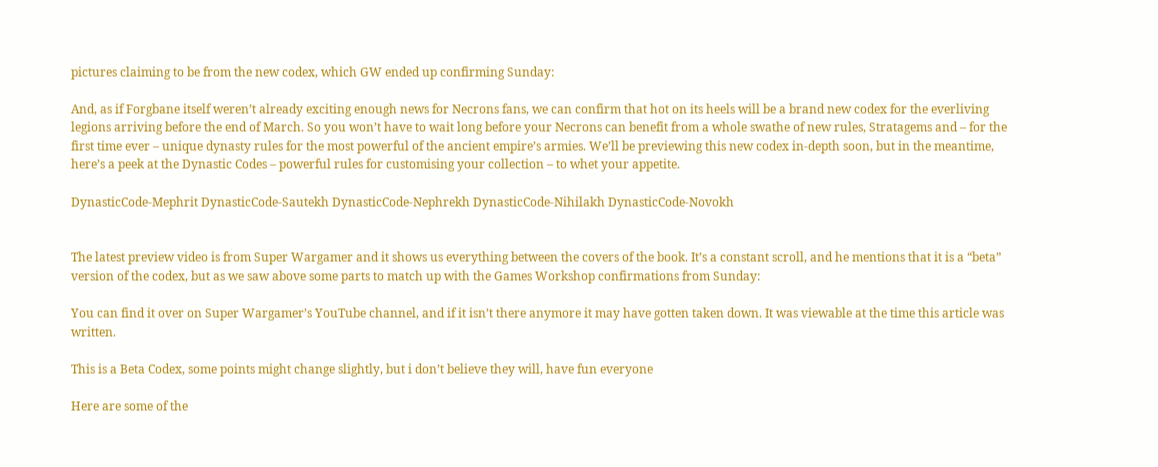pictures claiming to be from the new codex, which GW ended up confirming Sunday:

And, as if Forgbane itself weren’t already exciting enough news for Necrons fans, we can confirm that hot on its heels will be a brand new codex for the everliving legions arriving before the end of March. So you won’t have to wait long before your Necrons can benefit from a whole swathe of new rules, Stratagems and – for the first time ever – unique dynasty rules for the most powerful of the ancient empire’s armies. We’ll be previewing this new codex in-depth soon, but in the meantime, here’s a peek at the Dynastic Codes – powerful rules for customising your collection – to whet your appetite.

DynasticCode-Mephrit DynasticCode-Sautekh DynasticCode-Nephrekh DynasticCode-Nihilakh DynasticCode-Novokh


The latest preview video is from Super Wargamer and it shows us everything between the covers of the book. It’s a constant scroll, and he mentions that it is a “beta” version of the codex, but as we saw above some parts to match up with the Games Workshop confirmations from Sunday:

You can find it over on Super Wargamer’s YouTube channel, and if it isn’t there anymore it may have gotten taken down. It was viewable at the time this article was written.

This is a Beta Codex, some points might change slightly, but i don’t believe they will, have fun everyone

Here are some of the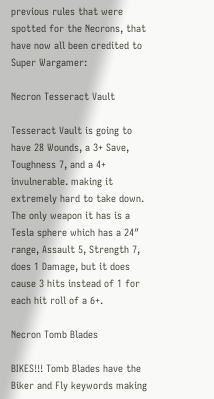previous rules that were spotted for the Necrons, that have now all been credited to Super Wargamer:

Necron Tesseract Vault

Tesseract Vault is going to have 28 Wounds, a 3+ Save, Toughness 7, and a 4+ invulnerable. making it extremely hard to take down. The only weapon it has is a Tesla sphere which has a 24″ range, Assault 5, Strength 7, does 1 Damage, but it does cause 3 hits instead of 1 for each hit roll of a 6+.

Necron Tomb Blades

BIKES!!! Tomb Blades have the Biker and Fly keywords making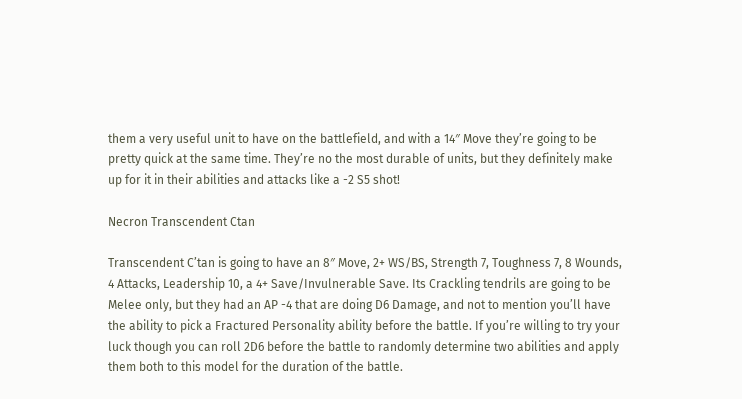them a very useful unit to have on the battlefield, and with a 14″ Move they’re going to be pretty quick at the same time. They’re no the most durable of units, but they definitely make up for it in their abilities and attacks like a -2 S5 shot!

Necron Transcendent Ctan

Transcendent C’tan is going to have an 8″ Move, 2+ WS/BS, Strength 7, Toughness 7, 8 Wounds, 4 Attacks, Leadership 10, a 4+ Save/Invulnerable Save. Its Crackling tendrils are going to be Melee only, but they had an AP -4 that are doing D6 Damage, and not to mention you’ll have the ability to pick a Fractured Personality ability before the battle. If you’re willing to try your luck though you can roll 2D6 before the battle to randomly determine two abilities and apply them both to this model for the duration of the battle.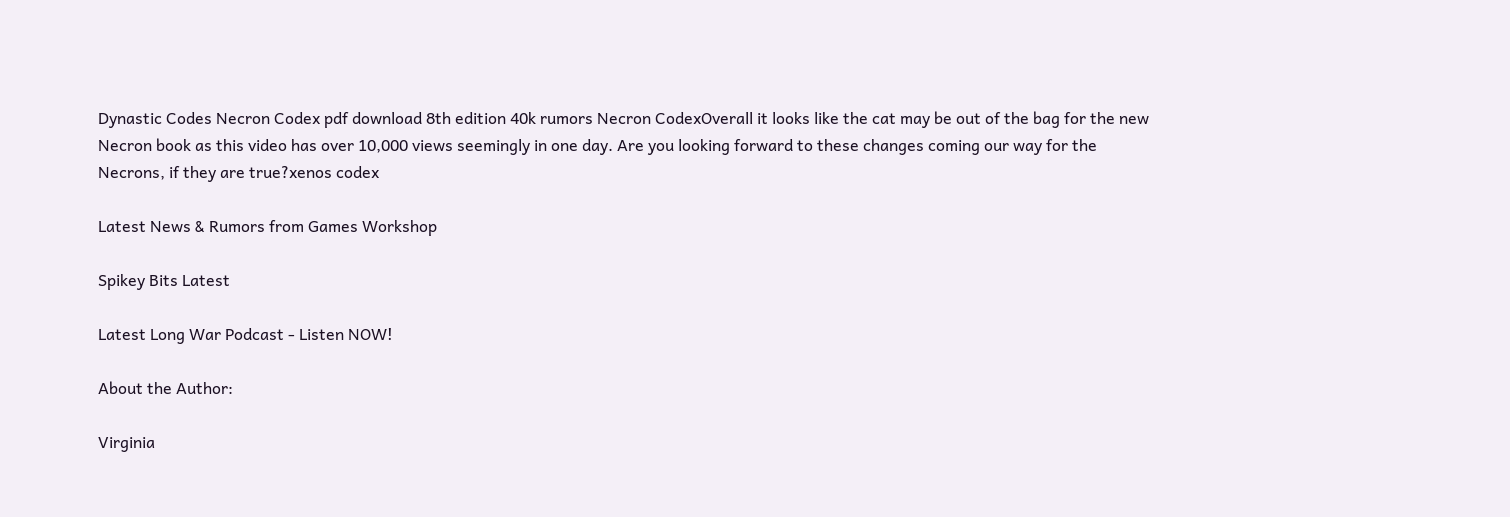Dynastic Codes Necron Codex pdf download 8th edition 40k rumors Necron CodexOverall it looks like the cat may be out of the bag for the new Necron book as this video has over 10,000 views seemingly in one day. Are you looking forward to these changes coming our way for the Necrons, if they are true?xenos codex

Latest News & Rumors from Games Workshop

Spikey Bits Latest

Latest Long War Podcast - Listen NOW!

About the Author:

Virginia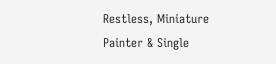Restless, Miniature Painter & Single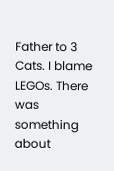Father to 3 Cats. I blame LEGOs. There was something about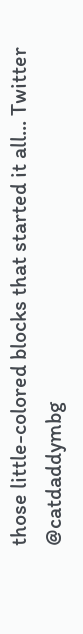those little-colored blocks that started it all... Twitter @catdaddymbg